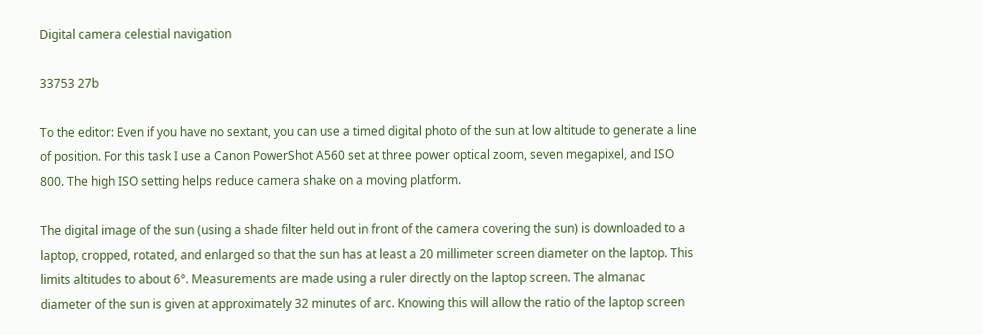Digital camera celestial navigation

33753 27b

To the editor: Even if you have no sextant, you can use a timed digital photo of the sun at low altitude to generate a line of position. For this task I use a Canon PowerShot A560 set at three power optical zoom, seven megapixel, and ISO 800. The high ISO setting helps reduce camera shake on a moving platform.

The digital image of the sun (using a shade filter held out in front of the camera covering the sun) is downloaded to a laptop, cropped, rotated, and enlarged so that the sun has at least a 20 millimeter screen diameter on the laptop. This limits altitudes to about 6°. Measurements are made using a ruler directly on the laptop screen. The almanac diameter of the sun is given at approximately 32 minutes of arc. Knowing this will allow the ratio of the laptop screen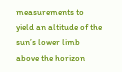measurements to yield an altitude of the sun’s lower limb above the horizon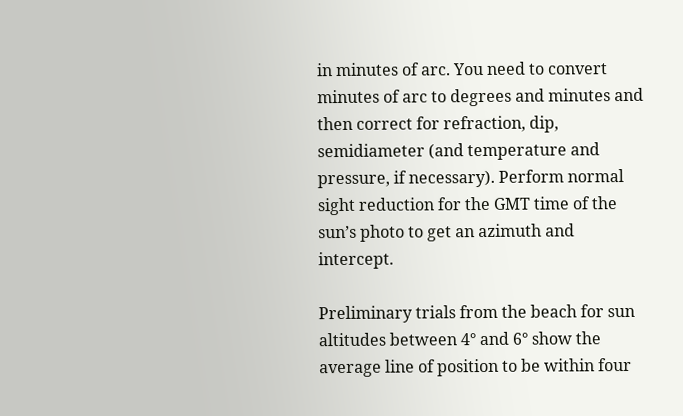in minutes of arc. You need to convert minutes of arc to degrees and minutes and then correct for refraction, dip, semidiameter (and temperature and pressure, if necessary). Perform normal sight reduction for the GMT time of the sun’s photo to get an azimuth and intercept.

Preliminary trials from the beach for sun altitudes between 4° and 6° show the average line of position to be within four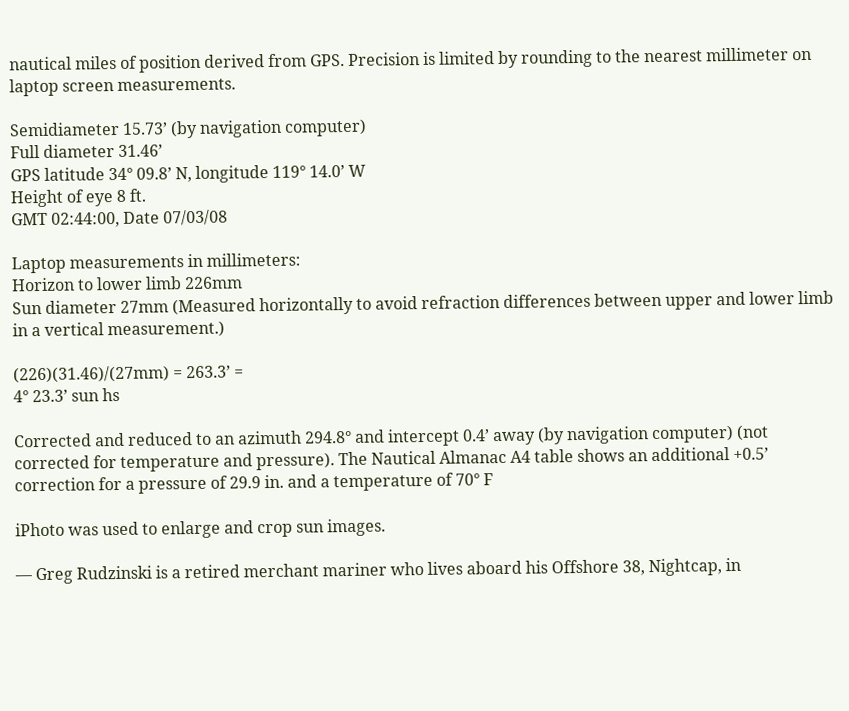nautical miles of position derived from GPS. Precision is limited by rounding to the nearest millimeter on laptop screen measurements.

Semidiameter 15.73’ (by navigation computer)
Full diameter 31.46’
GPS latitude 34° 09.8’ N, longitude 119° 14.0’ W
Height of eye 8 ft.
GMT 02:44:00, Date 07/03/08

Laptop measurements in millimeters:
Horizon to lower limb 226mm
Sun diameter 27mm (Measured horizontally to avoid refraction differences between upper and lower limb in a vertical measurement.)

(226)(31.46)/(27mm) = 263.3’ =
4° 23.3’ sun hs

Corrected and reduced to an azimuth 294.8° and intercept 0.4’ away (by navigation computer) (not corrected for temperature and pressure). The Nautical Almanac A4 table shows an additional +0.5’ correction for a pressure of 29.9 in. and a temperature of 70° F

iPhoto was used to enlarge and crop sun images.

— Greg Rudzinski is a retired merchant mariner who lives aboard his Offshore 38, Nightcap, in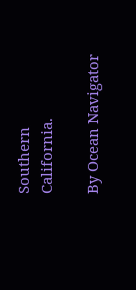Southern California.

By Ocean Navigator